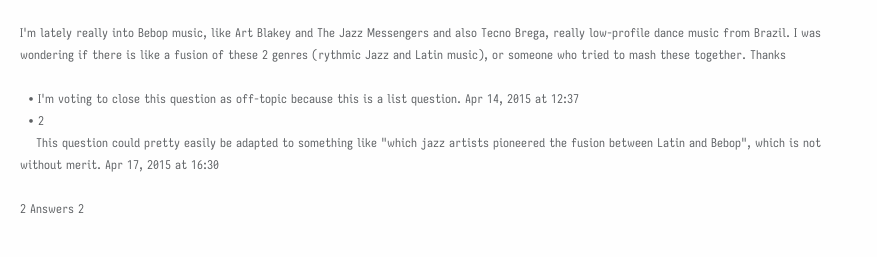I'm lately really into Bebop music, like Art Blakey and The Jazz Messengers and also Tecno Brega, really low-profile dance music from Brazil. I was wondering if there is like a fusion of these 2 genres (rythmic Jazz and Latin music), or someone who tried to mash these together. Thanks

  • I'm voting to close this question as off-topic because this is a list question. Apr 14, 2015 at 12:37
  • 2
    This question could pretty easily be adapted to something like "which jazz artists pioneered the fusion between Latin and Bebop", which is not without merit. Apr 17, 2015 at 16:30

2 Answers 2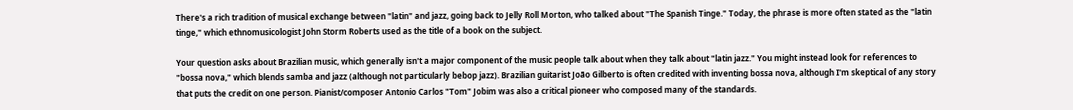There's a rich tradition of musical exchange between "latin" and jazz, going back to Jelly Roll Morton, who talked about "The Spanish Tinge." Today, the phrase is more often stated as the "latin tinge," which ethnomusicologist John Storm Roberts used as the title of a book on the subject.

Your question asks about Brazilian music, which generally isn't a major component of the music people talk about when they talk about "latin jazz." You might instead look for references to "bossa nova," which blends samba and jazz (although not particularly bebop jazz). Brazilian guitarist João Gilberto is often credited with inventing bossa nova, although I'm skeptical of any story that puts the credit on one person. Pianist/composer Antonio Carlos "Tom" Jobim was also a critical pioneer who composed many of the standards.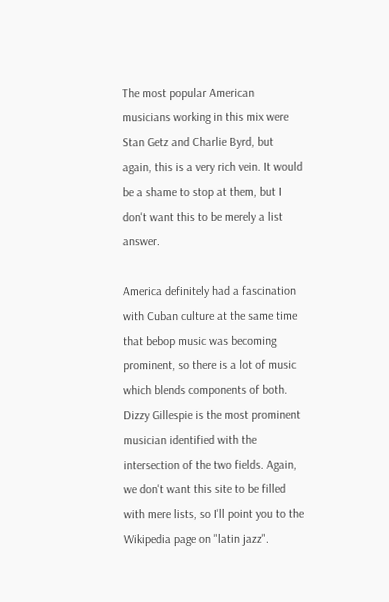The most popular American musicians working in this mix were Stan Getz and Charlie Byrd, but again, this is a very rich vein. It would be a shame to stop at them, but I don't want this to be merely a list answer.

America definitely had a fascination with Cuban culture at the same time that bebop music was becoming prominent, so there is a lot of music which blends components of both. Dizzy Gillespie is the most prominent musician identified with the intersection of the two fields. Again, we don't want this site to be filled with mere lists, so I'll point you to the Wikipedia page on "latin jazz".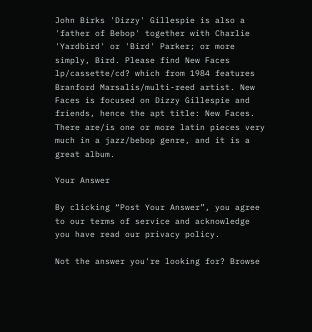John Birks 'Dizzy' Gillespie is also a 'father of Bebop' together with Charlie 'Yardbird' or 'Bird' Parker; or more simply, Bird. Please find New Faces lp/cassette/cd? which from 1984 features Branford Marsalis/multi-reed artist. New Faces is focused on Dizzy Gillespie and friends, hence the apt title: New Faces. There are/is one or more latin pieces very much in a jazz/bebop genre, and it is a great album.

Your Answer

By clicking “Post Your Answer”, you agree to our terms of service and acknowledge you have read our privacy policy.

Not the answer you're looking for? Browse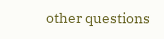other questions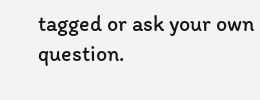tagged or ask your own question.